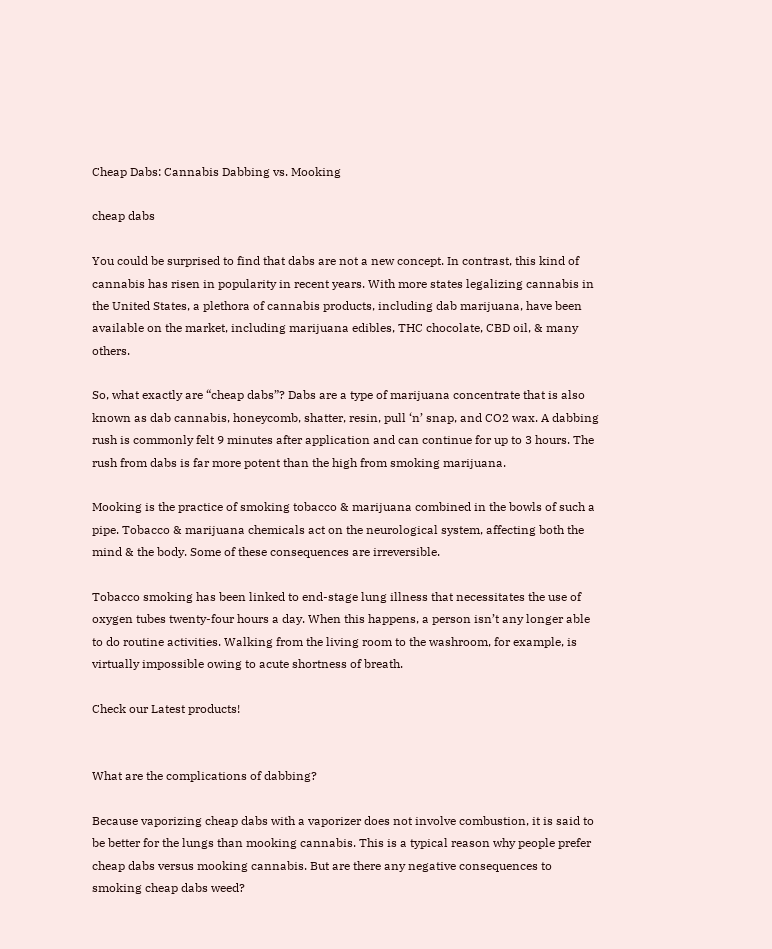Cheap Dabs: Cannabis Dabbing vs. Mooking

cheap dabs

You could be surprised to find that dabs are not a new concept. In contrast, this kind of cannabis has risen in popularity in recent years. With more states legalizing cannabis in the United States, a plethora of cannabis products, including dab marijuana, have been available on the market, including marijuana edibles, THC chocolate, CBD oil, & many others.

So, what exactly are “cheap dabs”? Dabs are a type of marijuana concentrate that is also known as dab cannabis, honeycomb, shatter, resin, pull ‘n’ snap, and CO2 wax. A dabbing rush is commonly felt 9 minutes after application and can continue for up to 3 hours. The rush from dabs is far more potent than the high from smoking marijuana.

Mooking is the practice of smoking tobacco & marijuana combined in the bowls of such a pipe. Tobacco & marijuana chemicals act on the neurological system, affecting both the mind & the body. Some of these consequences are irreversible.

Tobacco smoking has been linked to end-stage lung illness that necessitates the use of oxygen tubes twenty-four hours a day. When this happens, a person isn’t any longer able to do routine activities. Walking from the living room to the washroom, for example, is virtually impossible owing to acute shortness of breath.

Check our Latest products!


What are the complications of dabbing?

Because vaporizing cheap dabs with a vaporizer does not involve combustion, it is said to be better for the lungs than mooking cannabis. This is a typical reason why people prefer cheap dabs versus mooking cannabis. But are there any negative consequences to smoking cheap dabs weed?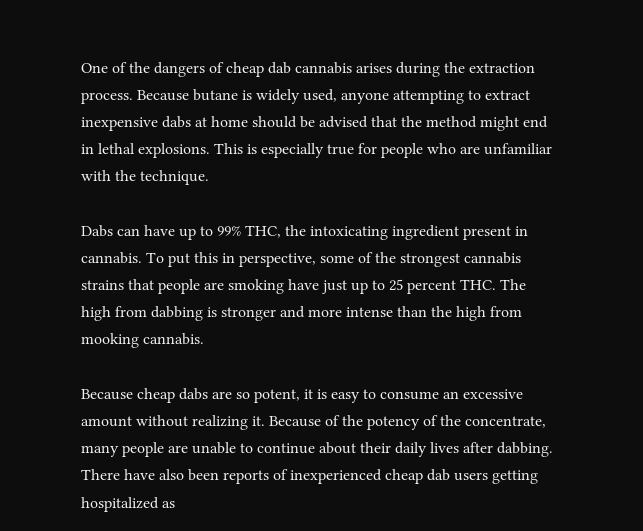One of the dangers of cheap dab cannabis arises during the extraction process. Because butane is widely used, anyone attempting to extract inexpensive dabs at home should be advised that the method might end in lethal explosions. This is especially true for people who are unfamiliar with the technique.

Dabs can have up to 99% THC, the intoxicating ingredient present in cannabis. To put this in perspective, some of the strongest cannabis strains that people are smoking have just up to 25 percent THC. The high from dabbing is stronger and more intense than the high from mooking cannabis.

Because cheap dabs are so potent, it is easy to consume an excessive amount without realizing it. Because of the potency of the concentrate, many people are unable to continue about their daily lives after dabbing. There have also been reports of inexperienced cheap dab users getting hospitalized as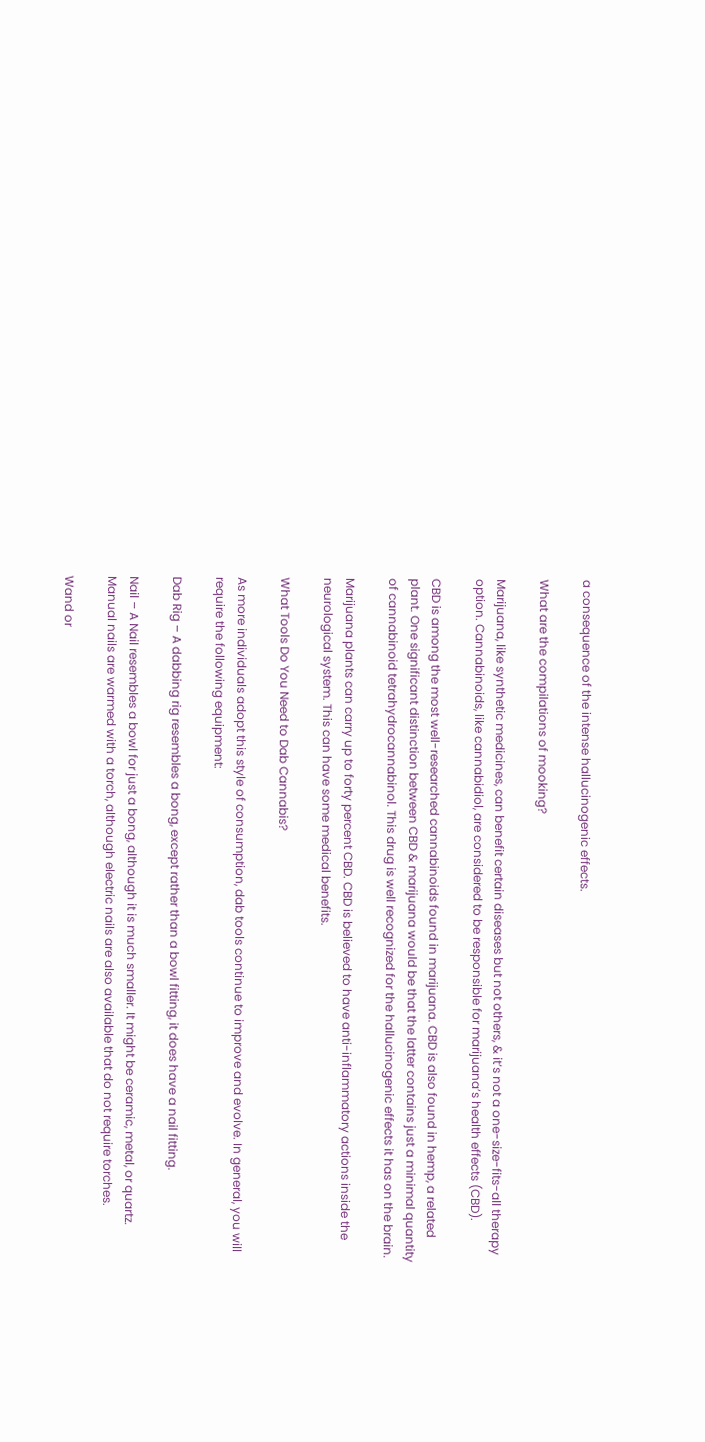a consequence of the intense hallucinogenic effects.

What are the compilations of mooking?

Marijuana, like synthetic medicines, can benefit certain diseases but not others, & it’s not a one-size-fits-all therapy option. Cannabinoids, like cannabidiol, are considered to be responsible for marijuana’s health effects (CBD).

CBD is among the most well-researched cannabinoids found in marijuana. CBD is also found in hemp, a related plant. One significant distinction between CBD & marijuana would be that the latter contains just a minimal quantity of cannabinoid tetrahydrocannabinol. This drug is well recognized for the hallucinogenic effects it has on the brain.

Marijuana plants can carry up to forty percent CBD. CBD is believed to have anti-inflammatory actions inside the neurological system. This can have some medical benefits.

What Tools Do You Need to Dab Cannabis?

As more individuals adopt this style of consumption, dab tools continue to improve and evolve. In general, you will require the following equipment:

Dab Rig – A dabbing rig resembles a bong, except rather than a bowl fitting, it does have a nail fitting.

Nail – A Nail resembles a bowl for just a bong, although it is much smaller. It might be ceramic, metal, or quartz. Manual nails are warmed with a torch, although electric nails are also available that do not require torches.

Wand or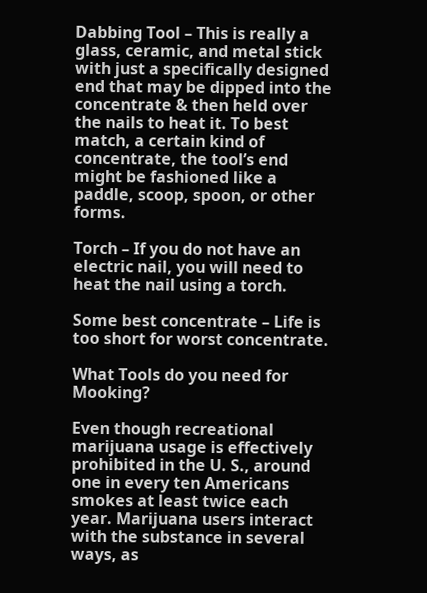Dabbing Tool – This is really a glass, ceramic, and metal stick with just a specifically designed end that may be dipped into the concentrate & then held over the nails to heat it. To best match, a certain kind of concentrate, the tool’s end might be fashioned like a paddle, scoop, spoon, or other forms.

Torch – If you do not have an electric nail, you will need to heat the nail using a torch.

Some best concentrate – Life is too short for worst concentrate.

What Tools do you need for Mooking?

Even though recreational marijuana usage is effectively prohibited in the U. S., around one in every ten Americans smokes at least twice each year. Marijuana users interact with the substance in several ways, as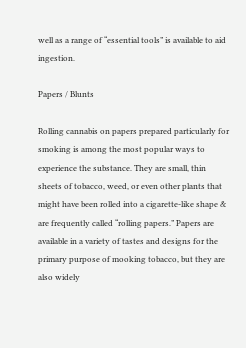well as a range of “essential tools” is available to aid ingestion.

Papers / Blunts

Rolling cannabis on papers prepared particularly for smoking is among the most popular ways to experience the substance. They are small, thin sheets of tobacco, weed, or even other plants that might have been rolled into a cigarette-like shape & are frequently called “rolling papers.” Papers are available in a variety of tastes and designs for the primary purpose of mooking tobacco, but they are also widely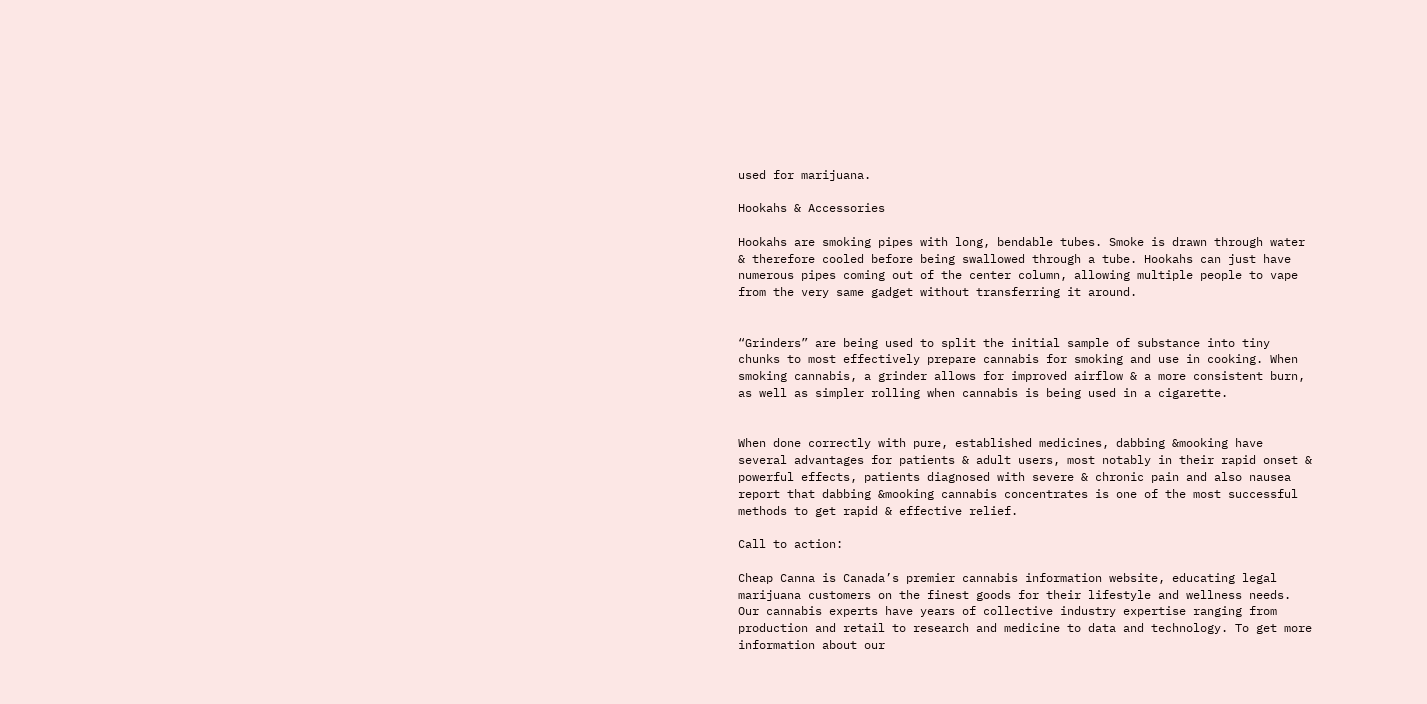used for marijuana.

Hookahs & Accessories

Hookahs are smoking pipes with long, bendable tubes. Smoke is drawn through water & therefore cooled before being swallowed through a tube. Hookahs can just have numerous pipes coming out of the center column, allowing multiple people to vape from the very same gadget without transferring it around.


“Grinders” are being used to split the initial sample of substance into tiny chunks to most effectively prepare cannabis for smoking and use in cooking. When smoking cannabis, a grinder allows for improved airflow & a more consistent burn, as well as simpler rolling when cannabis is being used in a cigarette.


When done correctly with pure, established medicines, dabbing &mooking have several advantages for patients & adult users, most notably in their rapid onset & powerful effects, patients diagnosed with severe & chronic pain and also nausea report that dabbing &mooking cannabis concentrates is one of the most successful methods to get rapid & effective relief.

Call to action:

Cheap Canna is Canada’s premier cannabis information website, educating legal marijuana customers on the finest goods for their lifestyle and wellness needs. Our cannabis experts have years of collective industry expertise ranging from production and retail to research and medicine to data and technology. To get more information about our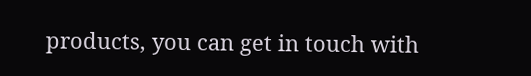products, you can get in touch with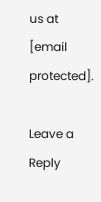us at [email protected].

Leave a Reply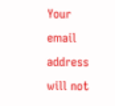Your email address will not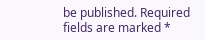be published. Required fields are marked *